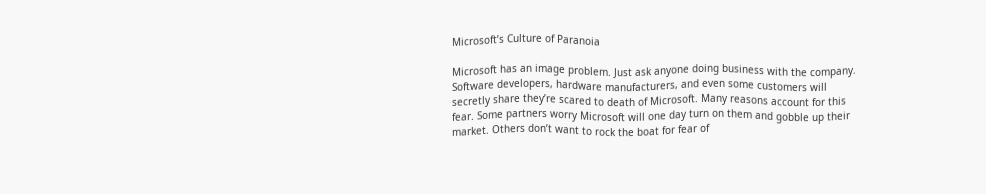Microsoft’s Culture of Paranoia

Microsoft has an image problem. Just ask anyone doing business with the company. Software developers, hardware manufacturers, and even some customers will secretly share they’re scared to death of Microsoft. Many reasons account for this fear. Some partners worry Microsoft will one day turn on them and gobble up their market. Others don’t want to rock the boat for fear of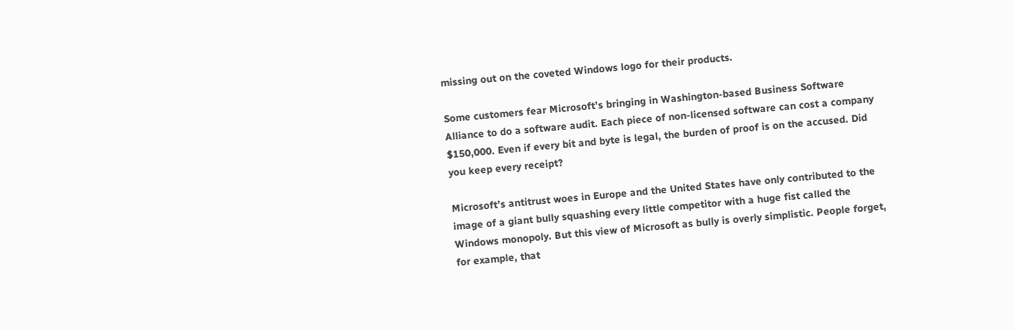missing out on the coveted Windows logo for their products.

Some customers fear Microsoft’s bringing in Washington-based Business Software Alliance to do a software audit. Each piece of non-licensed software can cost a company $150,000. Even if every bit and byte is legal, the burden of proof is on the accused. Did you keep every receipt?

Microsoft’s antitrust woes in Europe and the United States have only contributed to the image of a giant bully squashing every little competitor with a huge fist called the Windows monopoly. But this view of Microsoft as bully is overly simplistic. People forget, for example, that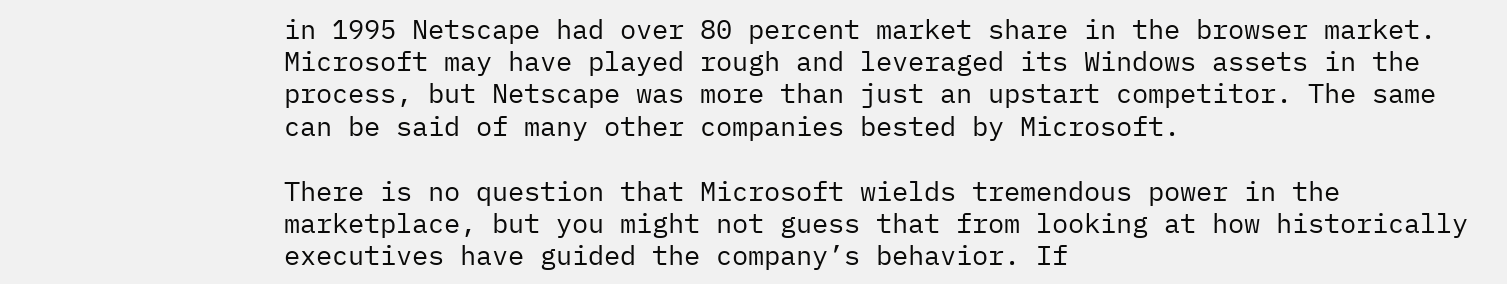in 1995 Netscape had over 80 percent market share in the browser market. Microsoft may have played rough and leveraged its Windows assets in the process, but Netscape was more than just an upstart competitor. The same can be said of many other companies bested by Microsoft.

There is no question that Microsoft wields tremendous power in the marketplace, but you might not guess that from looking at how historically executives have guided the company’s behavior. If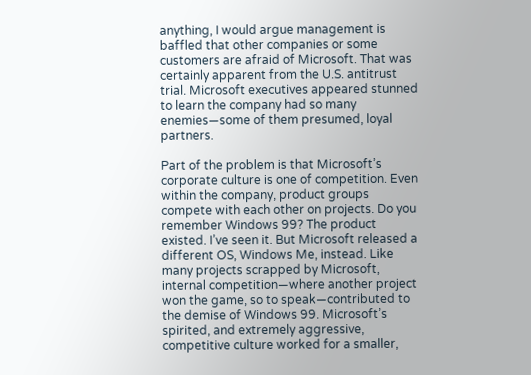anything, I would argue management is baffled that other companies or some customers are afraid of Microsoft. That was certainly apparent from the U.S. antitrust trial. Microsoft executives appeared stunned to learn the company had so many enemies—some of them presumed, loyal partners.

Part of the problem is that Microsoft’s corporate culture is one of competition. Even within the company, product groups compete with each other on projects. Do you remember Windows 99? The product existed. I’ve seen it. But Microsoft released a different OS, Windows Me, instead. Like many projects scrapped by Microsoft, internal competition—where another project won the game, so to speak—contributed to the demise of Windows 99. Microsoft’s spirited, and extremely aggressive, competitive culture worked for a smaller,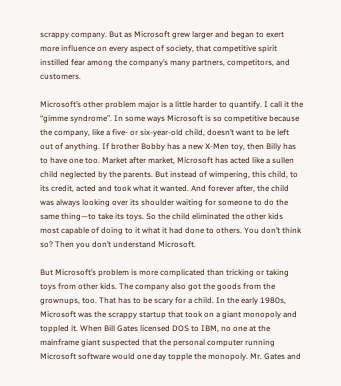scrappy company. But as Microsoft grew larger and began to exert more influence on every aspect of society, that competitive spirit instilled fear among the company’s many partners, competitors, and customers.

Microsoft’s other problem major is a little harder to quantify. I call it the “gimme syndrome”. In some ways Microsoft is so competitive because the company, like a five- or six-year-old child, doesn’t want to be left out of anything. If brother Bobby has a new X-Men toy, then Billy has to have one too. Market after market, Microsoft has acted like a sullen child neglected by the parents. But instead of wimpering, this child, to its credit, acted and took what it wanted. And forever after, the child was always looking over its shoulder waiting for someone to do the same thing—to take its toys. So the child eliminated the other kids most capable of doing to it what it had done to others. You don’t think so? Then you don’t understand Microsoft.

But Microsoft’s problem is more complicated than tricking or taking toys from other kids. The company also got the goods from the grownups, too. That has to be scary for a child. In the early 1980s, Microsoft was the scrappy startup that took on a giant monopoly and toppled it. When Bill Gates licensed DOS to IBM, no one at the mainframe giant suspected that the personal computer running Microsoft software would one day topple the monopoly. Mr. Gates and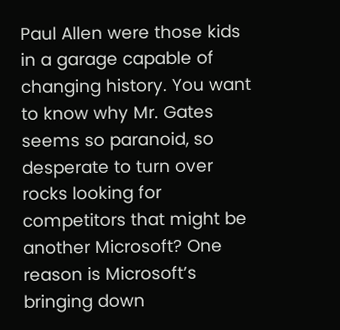Paul Allen were those kids in a garage capable of changing history. You want to know why Mr. Gates seems so paranoid, so desperate to turn over rocks looking for competitors that might be another Microsoft? One reason is Microsoft’s bringing down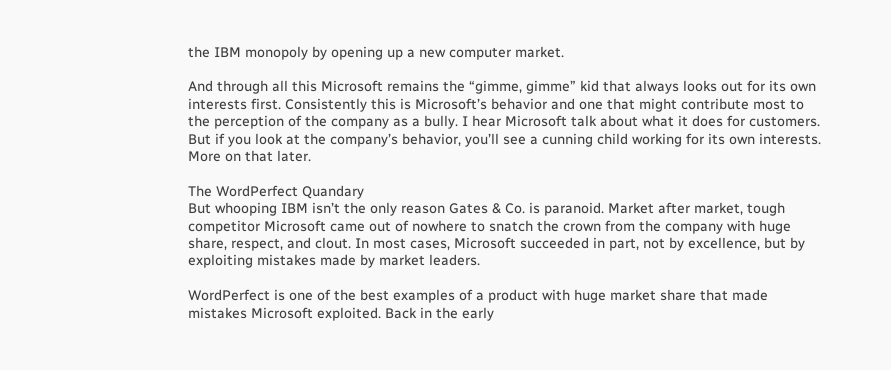the IBM monopoly by opening up a new computer market.

And through all this Microsoft remains the “gimme, gimme” kid that always looks out for its own interests first. Consistently this is Microsoft’s behavior and one that might contribute most to the perception of the company as a bully. I hear Microsoft talk about what it does for customers. But if you look at the company’s behavior, you’ll see a cunning child working for its own interests. More on that later.

The WordPerfect Quandary
But whooping IBM isn’t the only reason Gates & Co. is paranoid. Market after market, tough competitor Microsoft came out of nowhere to snatch the crown from the company with huge share, respect, and clout. In most cases, Microsoft succeeded in part, not by excellence, but by exploiting mistakes made by market leaders.

WordPerfect is one of the best examples of a product with huge market share that made mistakes Microsoft exploited. Back in the early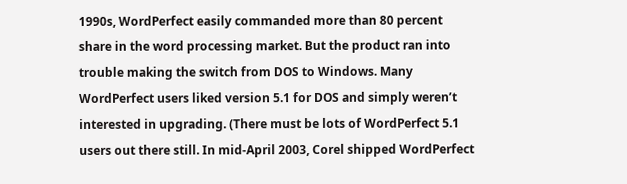1990s, WordPerfect easily commanded more than 80 percent share in the word processing market. But the product ran into trouble making the switch from DOS to Windows. Many WordPerfect users liked version 5.1 for DOS and simply weren’t interested in upgrading. (There must be lots of WordPerfect 5.1 users out there still. In mid-April 2003, Corel shipped WordPerfect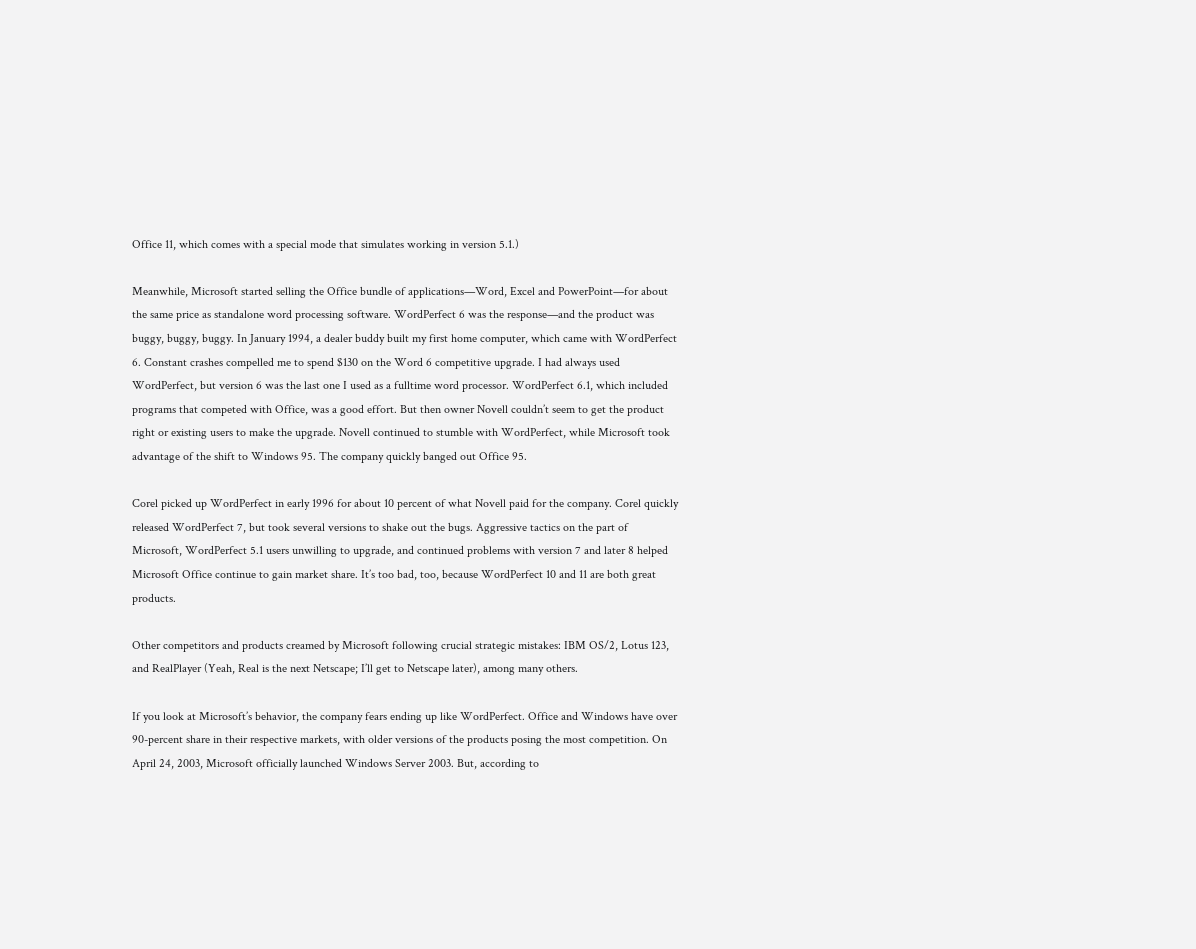Office 11, which comes with a special mode that simulates working in version 5.1.)

Meanwhile, Microsoft started selling the Office bundle of applications—Word, Excel and PowerPoint—for about the same price as standalone word processing software. WordPerfect 6 was the response—and the product was buggy, buggy, buggy. In January 1994, a dealer buddy built my first home computer, which came with WordPerfect 6. Constant crashes compelled me to spend $130 on the Word 6 competitive upgrade. I had always used WordPerfect, but version 6 was the last one I used as a fulltime word processor. WordPerfect 6.1, which included programs that competed with Office, was a good effort. But then owner Novell couldn’t seem to get the product right or existing users to make the upgrade. Novell continued to stumble with WordPerfect, while Microsoft took advantage of the shift to Windows 95. The company quickly banged out Office 95.

Corel picked up WordPerfect in early 1996 for about 10 percent of what Novell paid for the company. Corel quickly released WordPerfect 7, but took several versions to shake out the bugs. Aggressive tactics on the part of Microsoft, WordPerfect 5.1 users unwilling to upgrade, and continued problems with version 7 and later 8 helped Microsoft Office continue to gain market share. It’s too bad, too, because WordPerfect 10 and 11 are both great products.

Other competitors and products creamed by Microsoft following crucial strategic mistakes: IBM OS/2, Lotus 123, and RealPlayer (Yeah, Real is the next Netscape; I’ll get to Netscape later), among many others.

If you look at Microsoft’s behavior, the company fears ending up like WordPerfect. Office and Windows have over 90-percent share in their respective markets, with older versions of the products posing the most competition. On April 24, 2003, Microsoft officially launched Windows Server 2003. But, according to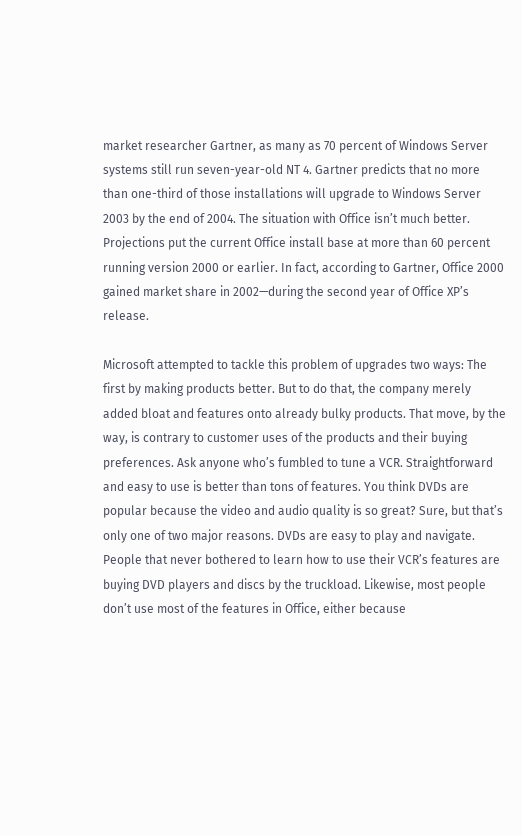market researcher Gartner, as many as 70 percent of Windows Server systems still run seven-year-old NT 4. Gartner predicts that no more than one-third of those installations will upgrade to Windows Server 2003 by the end of 2004. The situation with Office isn’t much better. Projections put the current Office install base at more than 60 percent running version 2000 or earlier. In fact, according to Gartner, Office 2000 gained market share in 2002—during the second year of Office XP’s release.

Microsoft attempted to tackle this problem of upgrades two ways: The first by making products better. But to do that, the company merely added bloat and features onto already bulky products. That move, by the way, is contrary to customer uses of the products and their buying preferences. Ask anyone who’s fumbled to tune a VCR. Straightforward and easy to use is better than tons of features. You think DVDs are popular because the video and audio quality is so great? Sure, but that’s only one of two major reasons. DVDs are easy to play and navigate. People that never bothered to learn how to use their VCR’s features are buying DVD players and discs by the truckload. Likewise, most people don’t use most of the features in Office, either because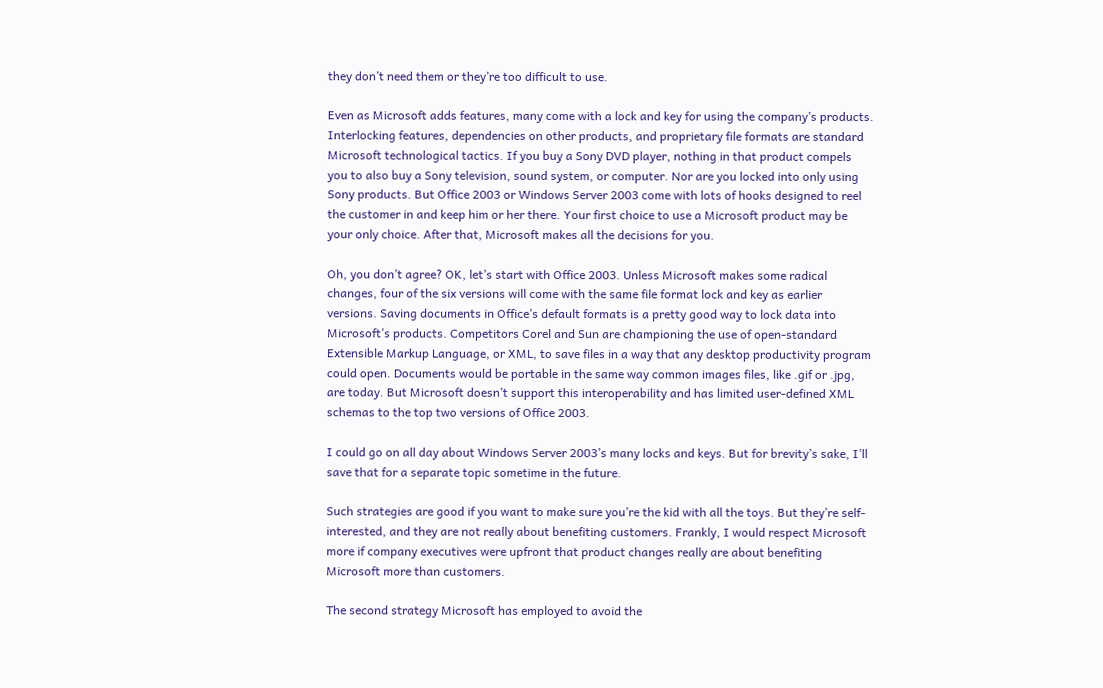they don’t need them or they’re too difficult to use.

Even as Microsoft adds features, many come with a lock and key for using the company’s products. Interlocking features, dependencies on other products, and proprietary file formats are standard Microsoft technological tactics. If you buy a Sony DVD player, nothing in that product compels you to also buy a Sony television, sound system, or computer. Nor are you locked into only using Sony products. But Office 2003 or Windows Server 2003 come with lots of hooks designed to reel the customer in and keep him or her there. Your first choice to use a Microsoft product may be your only choice. After that, Microsoft makes all the decisions for you.

Oh, you don’t agree? OK, let’s start with Office 2003. Unless Microsoft makes some radical changes, four of the six versions will come with the same file format lock and key as earlier versions. Saving documents in Office’s default formats is a pretty good way to lock data into Microsoft’s products. Competitors Corel and Sun are championing the use of open-standard Extensible Markup Language, or XML, to save files in a way that any desktop productivity program could open. Documents would be portable in the same way common images files, like .gif or .jpg, are today. But Microsoft doesn’t support this interoperability and has limited user-defined XML schemas to the top two versions of Office 2003.

I could go on all day about Windows Server 2003’s many locks and keys. But for brevity’s sake, I’ll save that for a separate topic sometime in the future.

Such strategies are good if you want to make sure you’re the kid with all the toys. But they’re self-interested, and they are not really about benefiting customers. Frankly, I would respect Microsoft more if company executives were upfront that product changes really are about benefiting Microsoft more than customers.

The second strategy Microsoft has employed to avoid the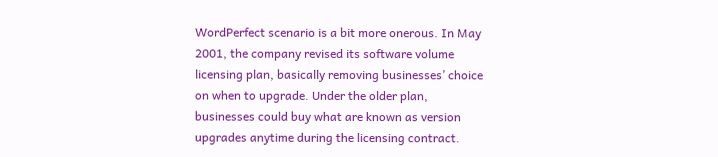WordPerfect scenario is a bit more onerous. In May 2001, the company revised its software volume licensing plan, basically removing businesses’ choice on when to upgrade. Under the older plan, businesses could buy what are known as version upgrades anytime during the licensing contract.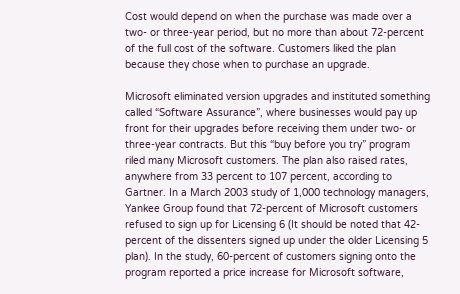Cost would depend on when the purchase was made over a two- or three-year period, but no more than about 72-percent of the full cost of the software. Customers liked the plan because they chose when to purchase an upgrade.

Microsoft eliminated version upgrades and instituted something called “Software Assurance”, where businesses would pay up front for their upgrades before receiving them under two- or three-year contracts. But this “buy before you try” program riled many Microsoft customers. The plan also raised rates, anywhere from 33 percent to 107 percent, according to Gartner. In a March 2003 study of 1,000 technology managers, Yankee Group found that 72-percent of Microsoft customers refused to sign up for Licensing 6 (It should be noted that 42-percent of the dissenters signed up under the older Licensing 5 plan). In the study, 60-percent of customers signing onto the program reported a price increase for Microsoft software,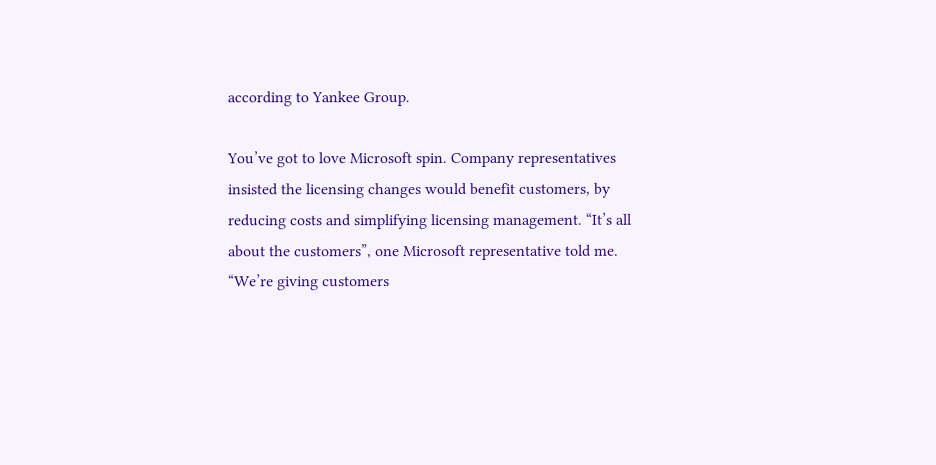according to Yankee Group.

You’ve got to love Microsoft spin. Company representatives insisted the licensing changes would benefit customers, by reducing costs and simplifying licensing management. “It’s all about the customers”, one Microsoft representative told me. “We’re giving customers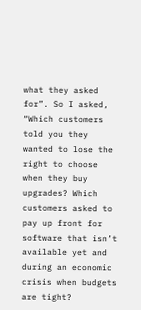what they asked for”. So I asked, “Which customers told you they wanted to lose the right to choose when they buy upgrades? Which customers asked to pay up front for software that isn’t available yet and during an economic crisis when budgets are tight?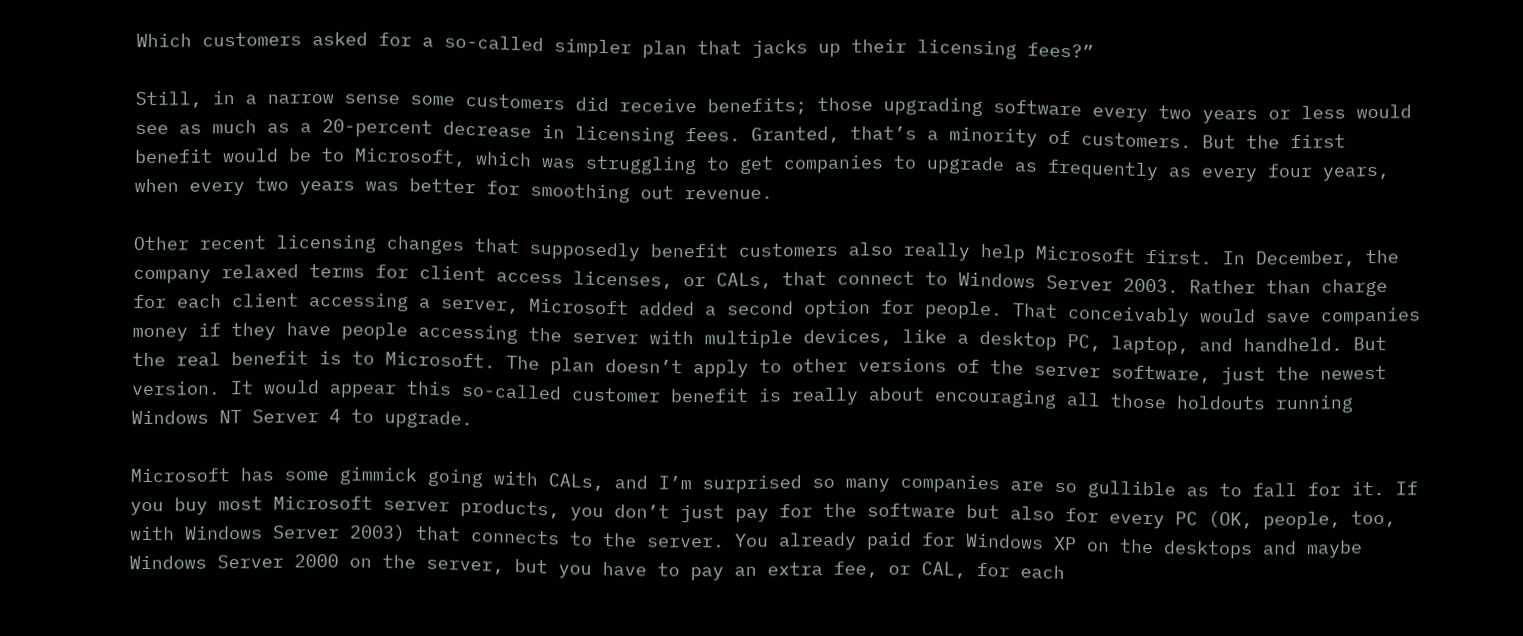Which customers asked for a so-called simpler plan that jacks up their licensing fees?”

Still, in a narrow sense some customers did receive benefits; those upgrading software every two years or less would see as much as a 20-percent decrease in licensing fees. Granted, that’s a minority of customers. But the first benefit would be to Microsoft, which was struggling to get companies to upgrade as frequently as every four years, when every two years was better for smoothing out revenue.

Other recent licensing changes that supposedly benefit customers also really help Microsoft first. In December, the company relaxed terms for client access licenses, or CALs, that connect to Windows Server 2003. Rather than charge for each client accessing a server, Microsoft added a second option for people. That conceivably would save companies money if they have people accessing the server with multiple devices, like a desktop PC, laptop, and handheld. But the real benefit is to Microsoft. The plan doesn’t apply to other versions of the server software, just the newest version. It would appear this so-called customer benefit is really about encouraging all those holdouts running Windows NT Server 4 to upgrade.

Microsoft has some gimmick going with CALs, and I’m surprised so many companies are so gullible as to fall for it. If you buy most Microsoft server products, you don’t just pay for the software but also for every PC (OK, people, too, with Windows Server 2003) that connects to the server. You already paid for Windows XP on the desktops and maybe Windows Server 2000 on the server, but you have to pay an extra fee, or CAL, for each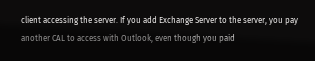client accessing the server. If you add Exchange Server to the server, you pay another CAL to access with Outlook, even though you paid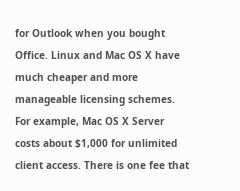for Outlook when you bought Office. Linux and Mac OS X have much cheaper and more manageable licensing schemes. For example, Mac OS X Server costs about $1,000 for unlimited client access. There is one fee that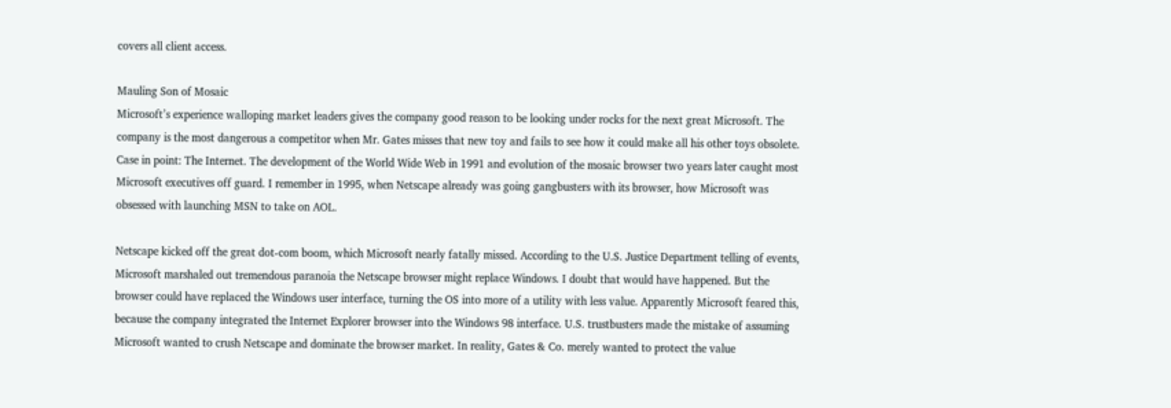covers all client access.

Mauling Son of Mosaic
Microsoft’s experience walloping market leaders gives the company good reason to be looking under rocks for the next great Microsoft. The company is the most dangerous a competitor when Mr. Gates misses that new toy and fails to see how it could make all his other toys obsolete. Case in point: The Internet. The development of the World Wide Web in 1991 and evolution of the mosaic browser two years later caught most Microsoft executives off guard. I remember in 1995, when Netscape already was going gangbusters with its browser, how Microsoft was obsessed with launching MSN to take on AOL.

Netscape kicked off the great dot-com boom, which Microsoft nearly fatally missed. According to the U.S. Justice Department telling of events, Microsoft marshaled out tremendous paranoia the Netscape browser might replace Windows. I doubt that would have happened. But the browser could have replaced the Windows user interface, turning the OS into more of a utility with less value. Apparently Microsoft feared this, because the company integrated the Internet Explorer browser into the Windows 98 interface. U.S. trustbusters made the mistake of assuming Microsoft wanted to crush Netscape and dominate the browser market. In reality, Gates & Co. merely wanted to protect the value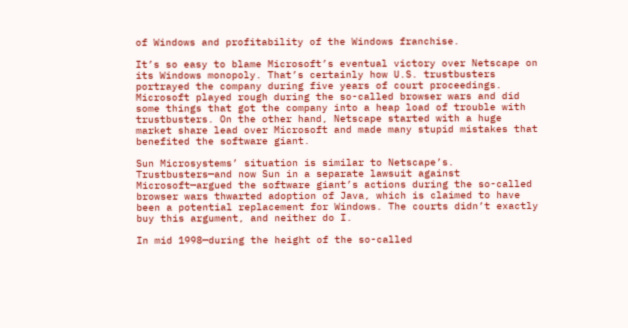of Windows and profitability of the Windows franchise.

It’s so easy to blame Microsoft’s eventual victory over Netscape on its Windows monopoly. That’s certainly how U.S. trustbusters portrayed the company during five years of court proceedings. Microsoft played rough during the so-called browser wars and did some things that got the company into a heap load of trouble with trustbusters. On the other hand, Netscape started with a huge market share lead over Microsoft and made many stupid mistakes that benefited the software giant.

Sun Microsystems’ situation is similar to Netscape’s. Trustbusters—and now Sun in a separate lawsuit against Microsoft—argued the software giant’s actions during the so-called browser wars thwarted adoption of Java, which is claimed to have been a potential replacement for Windows. The courts didn’t exactly buy this argument, and neither do I.

In mid 1998—during the height of the so-called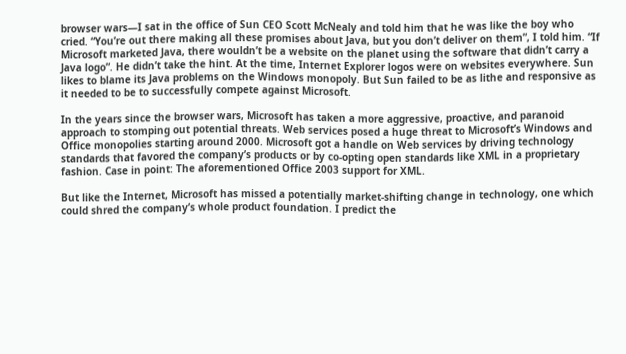browser wars—I sat in the office of Sun CEO Scott McNealy and told him that he was like the boy who cried. “You’re out there making all these promises about Java, but you don’t deliver on them”, I told him. “If Microsoft marketed Java, there wouldn’t be a website on the planet using the software that didn’t carry a Java logo”. He didn’t take the hint. At the time, Internet Explorer logos were on websites everywhere. Sun likes to blame its Java problems on the Windows monopoly. But Sun failed to be as lithe and responsive as it needed to be to successfully compete against Microsoft.

In the years since the browser wars, Microsoft has taken a more aggressive, proactive, and paranoid approach to stomping out potential threats. Web services posed a huge threat to Microsoft’s Windows and Office monopolies starting around 2000. Microsoft got a handle on Web services by driving technology standards that favored the company’s products or by co-opting open standards like XML in a proprietary fashion. Case in point: The aforementioned Office 2003 support for XML.

But like the Internet, Microsoft has missed a potentially market-shifting change in technology, one which could shred the company’s whole product foundation. I predict the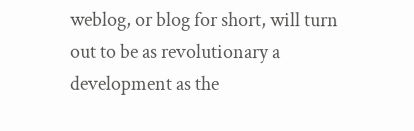weblog, or blog for short, will turn out to be as revolutionary a development as the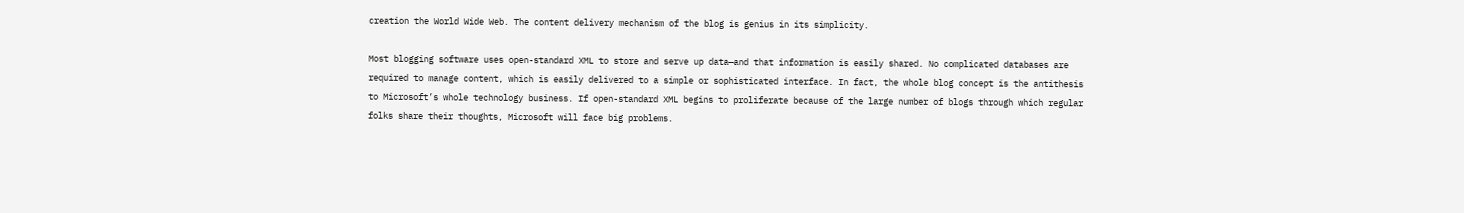creation the World Wide Web. The content delivery mechanism of the blog is genius in its simplicity.

Most blogging software uses open-standard XML to store and serve up data—and that information is easily shared. No complicated databases are required to manage content, which is easily delivered to a simple or sophisticated interface. In fact, the whole blog concept is the antithesis to Microsoft’s whole technology business. If open-standard XML begins to proliferate because of the large number of blogs through which regular folks share their thoughts, Microsoft will face big problems.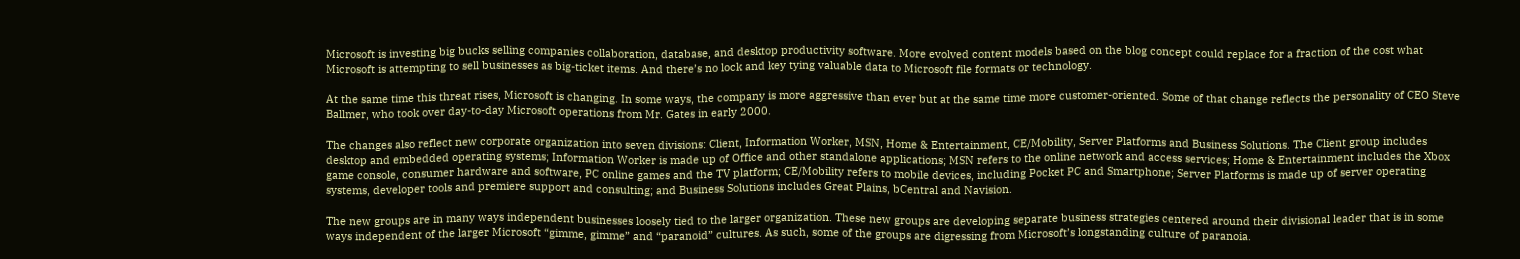Microsoft is investing big bucks selling companies collaboration, database, and desktop productivity software. More evolved content models based on the blog concept could replace for a fraction of the cost what Microsoft is attempting to sell businesses as big-ticket items. And there’s no lock and key tying valuable data to Microsoft file formats or technology.

At the same time this threat rises, Microsoft is changing. In some ways, the company is more aggressive than ever but at the same time more customer-oriented. Some of that change reflects the personality of CEO Steve Ballmer, who took over day-to-day Microsoft operations from Mr. Gates in early 2000.

The changes also reflect new corporate organization into seven divisions: Client, Information Worker, MSN, Home & Entertainment, CE/Mobility, Server Platforms and Business Solutions. The Client group includes desktop and embedded operating systems; Information Worker is made up of Office and other standalone applications; MSN refers to the online network and access services; Home & Entertainment includes the Xbox game console, consumer hardware and software, PC online games and the TV platform; CE/Mobility refers to mobile devices, including Pocket PC and Smartphone; Server Platforms is made up of server operating systems, developer tools and premiere support and consulting; and Business Solutions includes Great Plains, bCentral and Navision.

The new groups are in many ways independent businesses loosely tied to the larger organization. These new groups are developing separate business strategies centered around their divisional leader that is in some ways independent of the larger Microsoft “gimme, gimme” and “paranoid” cultures. As such, some of the groups are digressing from Microsoft’s longstanding culture of paranoia.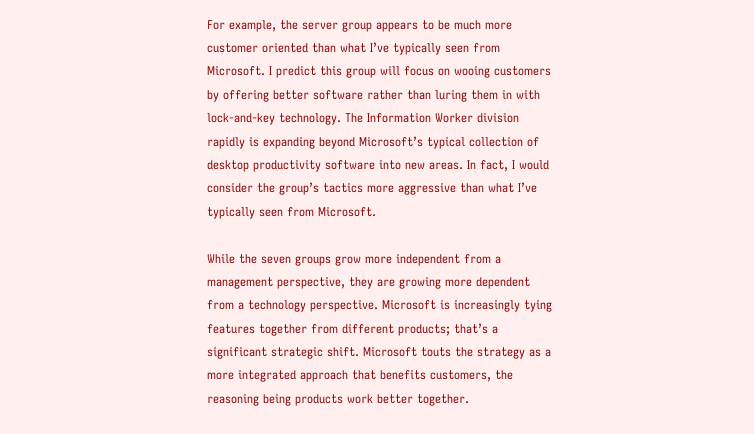For example, the server group appears to be much more customer oriented than what I’ve typically seen from Microsoft. I predict this group will focus on wooing customers by offering better software rather than luring them in with lock-and-key technology. The Information Worker division rapidly is expanding beyond Microsoft’s typical collection of desktop productivity software into new areas. In fact, I would consider the group’s tactics more aggressive than what I’ve typically seen from Microsoft.

While the seven groups grow more independent from a management perspective, they are growing more dependent from a technology perspective. Microsoft is increasingly tying features together from different products; that’s a significant strategic shift. Microsoft touts the strategy as a more integrated approach that benefits customers, the reasoning being products work better together.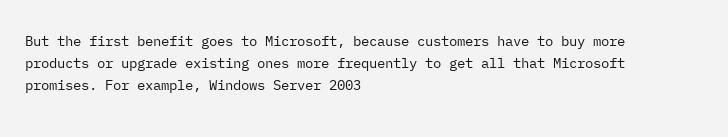But the first benefit goes to Microsoft, because customers have to buy more products or upgrade existing ones more frequently to get all that Microsoft promises. For example, Windows Server 2003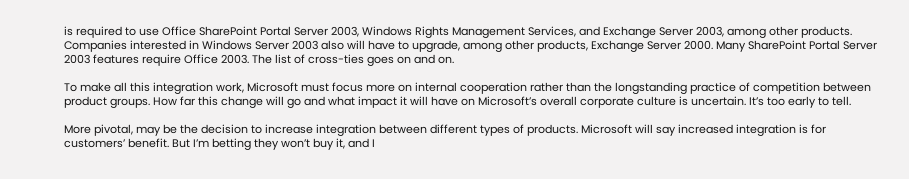is required to use Office SharePoint Portal Server 2003, Windows Rights Management Services, and Exchange Server 2003, among other products. Companies interested in Windows Server 2003 also will have to upgrade, among other products, Exchange Server 2000. Many SharePoint Portal Server 2003 features require Office 2003. The list of cross-ties goes on and on.

To make all this integration work, Microsoft must focus more on internal cooperation rather than the longstanding practice of competition between product groups. How far this change will go and what impact it will have on Microsoft’s overall corporate culture is uncertain. It’s too early to tell.

More pivotal, may be the decision to increase integration between different types of products. Microsoft will say increased integration is for customers’ benefit. But I’m betting they won’t buy it, and I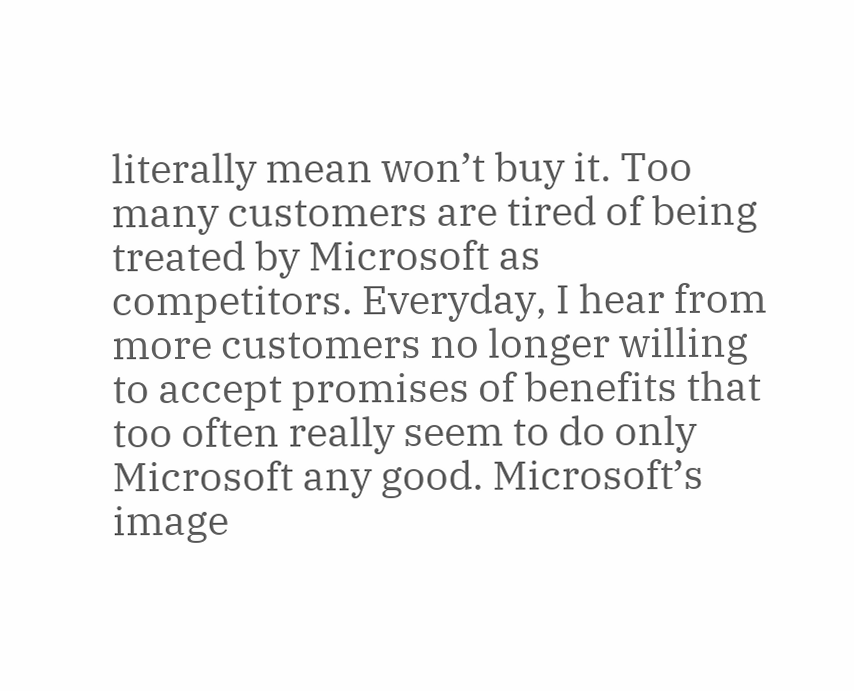literally mean won’t buy it. Too many customers are tired of being treated by Microsoft as competitors. Everyday, I hear from more customers no longer willing to accept promises of benefits that too often really seem to do only Microsoft any good. Microsoft’s image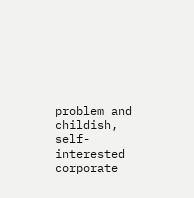problem and childish, self-interested corporate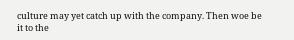culture may yet catch up with the company. Then woe be it to the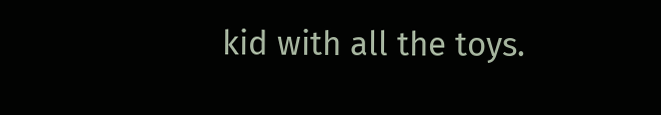kid with all the toys.